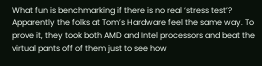What fun is benchmarking if there is no real ‘stress test’? Apparently the folks at Tom’s Hardware feel the same way. To prove it, they took both AMD and Intel processors and beat the virtual pants off of them just to see how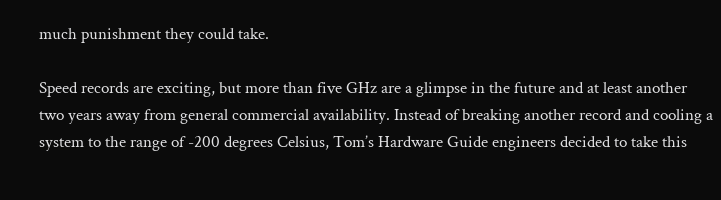much punishment they could take.

Speed records are exciting, but more than five GHz are a glimpse in the future and at least another two years away from general commercial availability. Instead of breaking another record and cooling a system to the range of -200 degrees Celsius, Tom’s Hardware Guide engineers decided to take this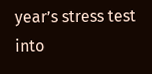year’s stress test into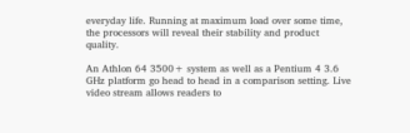everyday life. Running at maximum load over some time, the processors will reveal their stability and product quality.

An Athlon 64 3500+ system as well as a Pentium 4 3.6 GHz platform go head to head in a comparison setting. Live video stream allows readers to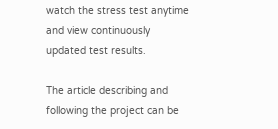watch the stress test anytime and view continuously updated test results.

The article describing and following the project can be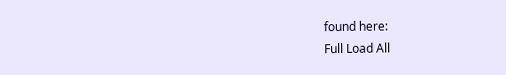found here:
Full Load All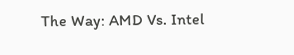The Way: AMD Vs. Intel